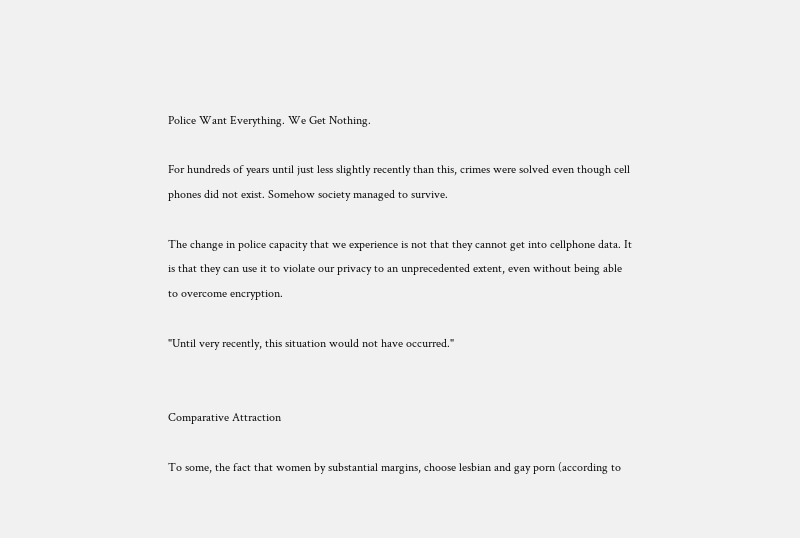Police Want Everything. We Get Nothing.

For hundreds of years until just less slightly recently than this, crimes were solved even though cell phones did not exist. Somehow society managed to survive.

The change in police capacity that we experience is not that they cannot get into cellphone data. It is that they can use it to violate our privacy to an unprecedented extent, even without being able to overcome encryption.

"Until very recently, this situation would not have occurred."


Comparative Attraction

To some, the fact that women by substantial margins, choose lesbian and gay porn (according to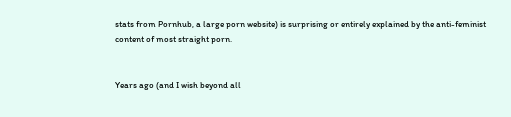stats from Pornhub, a large porn website) is surprising or entirely explained by the anti-feminist content of most straight porn.


Years ago (and I wish beyond all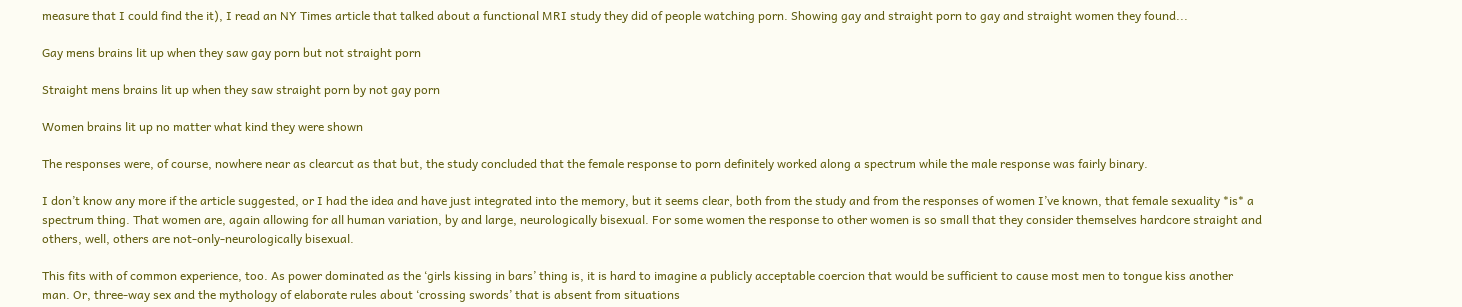measure that I could find the it), I read an NY Times article that talked about a functional MRI study they did of people watching porn. Showing gay and straight porn to gay and straight women they found...

Gay mens brains lit up when they saw gay porn but not straight porn

Straight mens brains lit up when they saw straight porn by not gay porn

Women brains lit up no matter what kind they were shown

The responses were, of course, nowhere near as clearcut as that but, the study concluded that the female response to porn definitely worked along a spectrum while the male response was fairly binary.

I don’t know any more if the article suggested, or I had the idea and have just integrated into the memory, but it seems clear, both from the study and from the responses of women I’ve known, that female sexuality *is* a spectrum thing. That women are, again allowing for all human variation, by and large, neurologically bisexual. For some women the response to other women is so small that they consider themselves hardcore straight and others, well, others are not-only-neurologically bisexual.

This fits with of common experience, too. As power dominated as the ‘girls kissing in bars’ thing is, it is hard to imagine a publicly acceptable coercion that would be sufficient to cause most men to tongue kiss another man. Or, three-way sex and the mythology of elaborate rules about ‘crossing swords’ that is absent from situations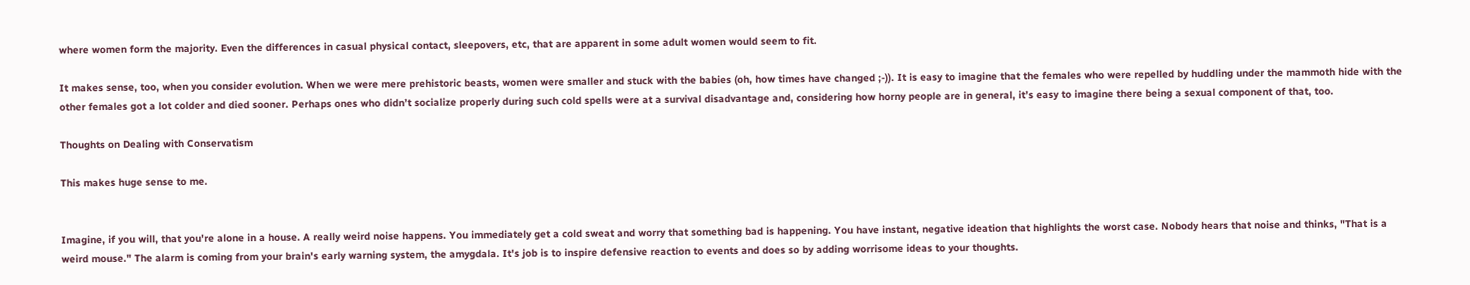where women form the majority. Even the differences in casual physical contact, sleepovers, etc, that are apparent in some adult women would seem to fit.

It makes sense, too, when you consider evolution. When we were mere prehistoric beasts, women were smaller and stuck with the babies (oh, how times have changed ;-)). It is easy to imagine that the females who were repelled by huddling under the mammoth hide with the other females got a lot colder and died sooner. Perhaps ones who didn’t socialize properly during such cold spells were at a survival disadvantage and, considering how horny people are in general, it’s easy to imagine there being a sexual component of that, too.

Thoughts on Dealing with Conservatism

This makes huge sense to me.


Imagine, if you will, that you're alone in a house. A really weird noise happens. You immediately get a cold sweat and worry that something bad is happening. You have instant, negative ideation that highlights the worst case. Nobody hears that noise and thinks, "That is a weird mouse." The alarm is coming from your brain's early warning system, the amygdala. It's job is to inspire defensive reaction to events and does so by adding worrisome ideas to your thoughts.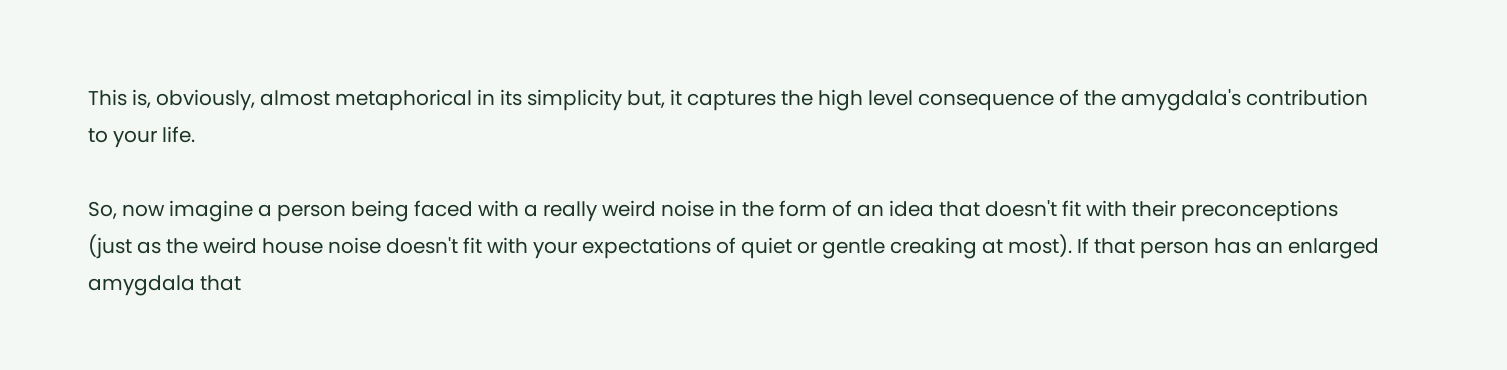This is, obviously, almost metaphorical in its simplicity but, it captures the high level consequence of the amygdala's contribution to your life.

So, now imagine a person being faced with a really weird noise in the form of an idea that doesn't fit with their preconceptions (just as the weird house noise doesn't fit with your expectations of quiet or gentle creaking at most). If that person has an enlarged amygdala that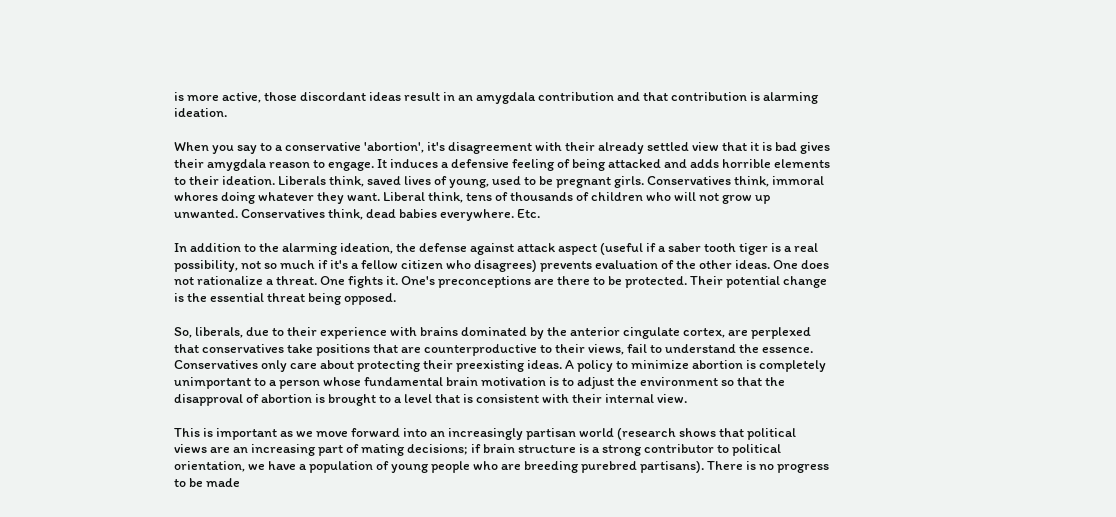is more active, those discordant ideas result in an amygdala contribution and that contribution is alarming ideation.

When you say to a conservative 'abortion', it's disagreement with their already settled view that it is bad gives their amygdala reason to engage. It induces a defensive feeling of being attacked and adds horrible elements to their ideation. Liberals think, saved lives of young, used to be pregnant girls. Conservatives think, immoral whores doing whatever they want. Liberal think, tens of thousands of children who will not grow up unwanted. Conservatives think, dead babies everywhere. Etc.

In addition to the alarming ideation, the defense against attack aspect (useful if a saber tooth tiger is a real possibility, not so much if it's a fellow citizen who disagrees) prevents evaluation of the other ideas. One does not rationalize a threat. One fights it. One's preconceptions are there to be protected. Their potential change is the essential threat being opposed.

So, liberals, due to their experience with brains dominated by the anterior cingulate cortex, are perplexed that conservatives take positions that are counterproductive to their views, fail to understand the essence. Conservatives only care about protecting their preexisting ideas. A policy to minimize abortion is completely unimportant to a person whose fundamental brain motivation is to adjust the environment so that the disapproval of abortion is brought to a level that is consistent with their internal view.

This is important as we move forward into an increasingly partisan world (research shows that political views are an increasing part of mating decisions; if brain structure is a strong contributor to political orientation, we have a population of young people who are breeding purebred partisans). There is no progress to be made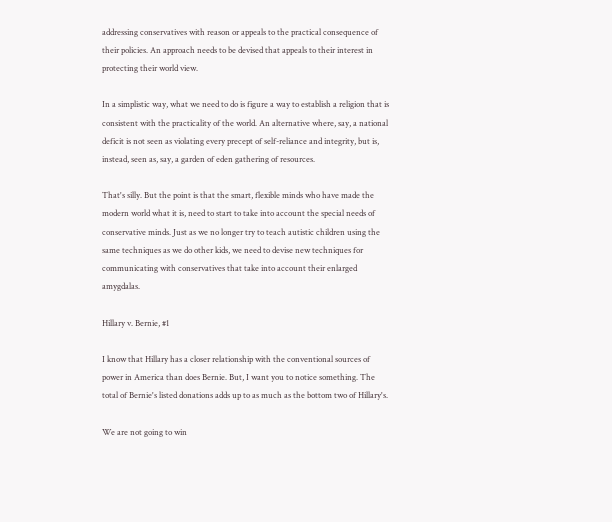addressing conservatives with reason or appeals to the practical consequence of their policies. An approach needs to be devised that appeals to their interest in protecting their world view.

In a simplistic way, what we need to do is figure a way to establish a religion that is consistent with the practicality of the world. An alternative where, say, a national deficit is not seen as violating every precept of self-reliance and integrity, but is, instead, seen as, say, a garden of eden gathering of resources.

That's silly. But the point is that the smart, flexible minds who have made the modern world what it is, need to start to take into account the special needs of conservative minds. Just as we no longer try to teach autistic children using the same techniques as we do other kids, we need to devise new techniques for communicating with conservatives that take into account their enlarged amygdalas.

Hillary v. Bernie, #1

I know that Hillary has a closer relationship with the conventional sources of power in America than does Bernie. But, I want you to notice something. The total of Bernie's listed donations adds up to as much as the bottom two of Hillary's.

We are not going to win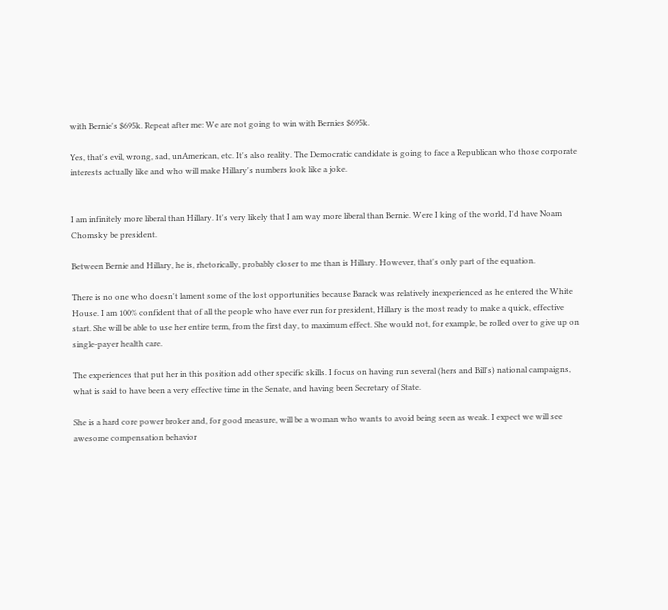with Bernie's $695k. Repeat after me: We are not going to win with Bernies $695k.

Yes, that's evil, wrong, sad, unAmerican, etc. It's also reality. The Democratic candidate is going to face a Republican who those corporate interests actually like and who will make Hillary's numbers look like a joke.


I am infinitely more liberal than Hillary. It's very likely that I am way more liberal than Bernie. Were I king of the world, I'd have Noam Chomsky be president.

Between Bernie and Hillary, he is, rhetorically, probably closer to me than is Hillary. However, that's only part of the equation.

There is no one who doesn't lament some of the lost opportunities because Barack was relatively inexperienced as he entered the White House. I am 100% confident that of all the people who have ever run for president, Hillary is the most ready to make a quick, effective start. She will be able to use her entire term, from the first day, to maximum effect. She would not, for example, be rolled over to give up on single-payer health care.

The experiences that put her in this position add other specific skills. I focus on having run several (hers and Bill's) national campaigns, what is said to have been a very effective time in the Senate, and having been Secretary of State.

She is a hard core power broker and, for good measure, will be a woman who wants to avoid being seen as weak. I expect we will see awesome compensation behavior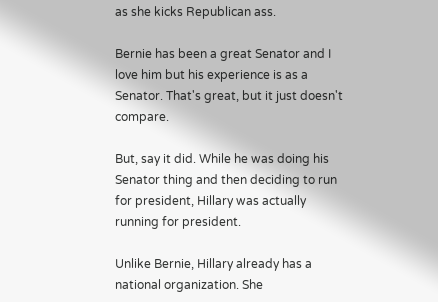as she kicks Republican ass.

Bernie has been a great Senator and I love him but his experience is as a Senator. That's great, but it just doesn't compare.

But, say it did. While he was doing his Senator thing and then deciding to run for president, Hillary was actually running for president.

Unlike Bernie, Hillary already has a national organization. She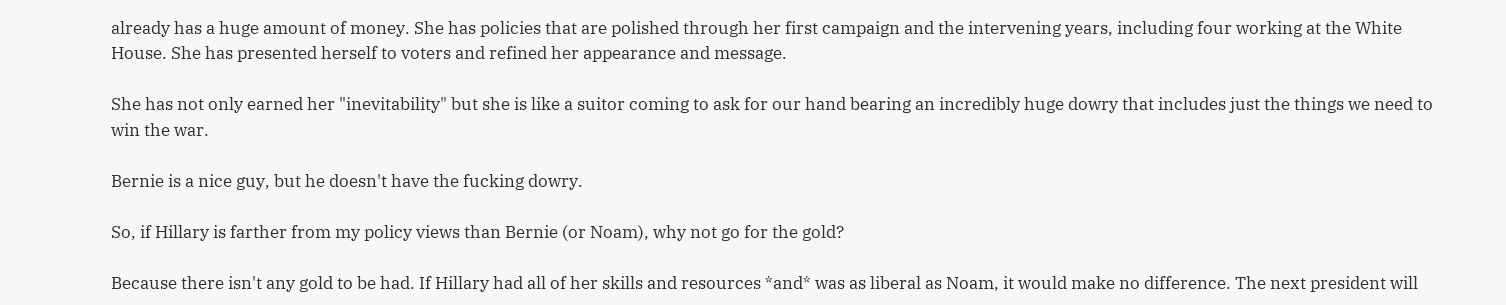already has a huge amount of money. She has policies that are polished through her first campaign and the intervening years, including four working at the White House. She has presented herself to voters and refined her appearance and message.

She has not only earned her "inevitability" but she is like a suitor coming to ask for our hand bearing an incredibly huge dowry that includes just the things we need to win the war.

Bernie is a nice guy, but he doesn't have the fucking dowry.

So, if Hillary is farther from my policy views than Bernie (or Noam), why not go for the gold?

Because there isn't any gold to be had. If Hillary had all of her skills and resources *and* was as liberal as Noam, it would make no difference. The next president will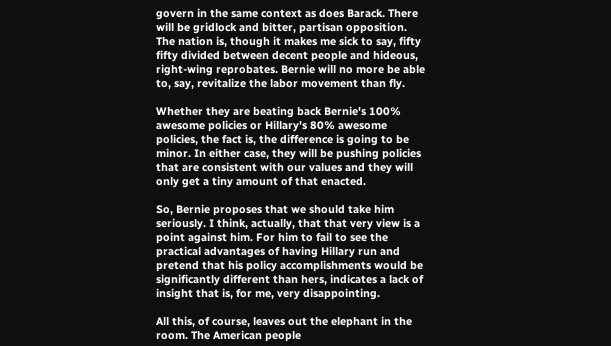govern in the same context as does Barack. There will be gridlock and bitter, partisan opposition. The nation is, though it makes me sick to say, fifty fifty divided between decent people and hideous, right-wing reprobates. Bernie will no more be able to, say, revitalize the labor movement than fly.

Whether they are beating back Bernie's 100% awesome policies or Hillary's 80% awesome policies, the fact is, the difference is going to be minor. In either case, they will be pushing policies that are consistent with our values and they will only get a tiny amount of that enacted.

So, Bernie proposes that we should take him seriously. I think, actually, that that very view is a point against him. For him to fail to see the practical advantages of having Hillary run and pretend that his policy accomplishments would be significantly different than hers, indicates a lack of insight that is, for me, very disappointing.

All this, of course, leaves out the elephant in the room. The American people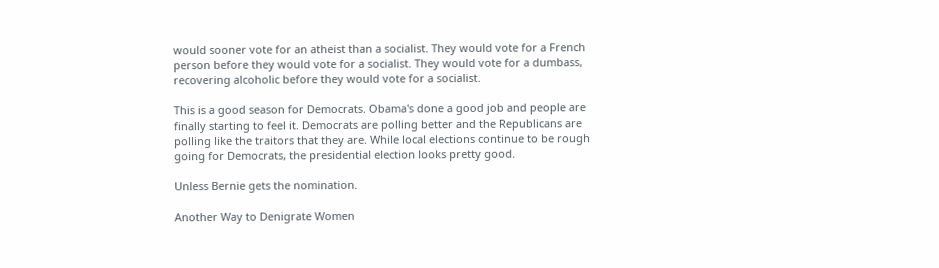would sooner vote for an atheist than a socialist. They would vote for a French person before they would vote for a socialist. They would vote for a dumbass, recovering alcoholic before they would vote for a socialist.

This is a good season for Democrats. Obama's done a good job and people are finally starting to feel it. Democrats are polling better and the Republicans are polling like the traitors that they are. While local elections continue to be rough going for Democrats, the presidential election looks pretty good.

Unless Bernie gets the nomination.

Another Way to Denigrate Women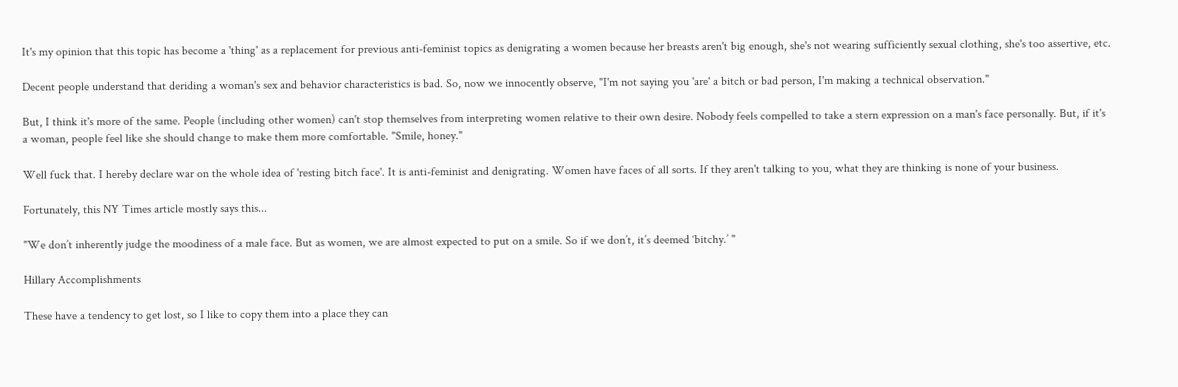It's my opinion that this topic has become a 'thing' as a replacement for previous anti-feminist topics as denigrating a women because her breasts aren't big enough, she's not wearing sufficiently sexual clothing, she's too assertive, etc.

Decent people understand that deriding a woman's sex and behavior characteristics is bad. So, now we innocently observe, "I'm not saying you 'are' a bitch or bad person, I'm making a technical observation."

But, I think it's more of the same. People (including other women) can't stop themselves from interpreting women relative to their own desire. Nobody feels compelled to take a stern expression on a man's face personally. But, if it's a woman, people feel like she should change to make them more comfortable. "Smile, honey."

Well fuck that. I hereby declare war on the whole idea of 'resting bitch face'. It is anti-feminist and denigrating. Women have faces of all sorts. If they aren't talking to you, what they are thinking is none of your business.

Fortunately, this NY Times article mostly says this...

"We don’t inherently judge the moodiness of a male face. But as women, we are almost expected to put on a smile. So if we don’t, it’s deemed ‘bitchy.’ "

Hillary Accomplishments

These have a tendency to get lost, so I like to copy them into a place they can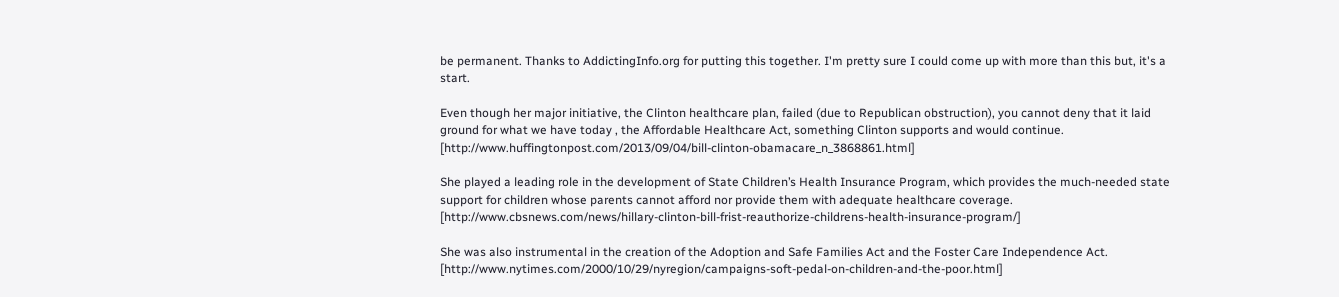be permanent. Thanks to AddictingInfo.org for putting this together. I'm pretty sure I could come up with more than this but, it's a start.

Even though her major initiative, the Clinton healthcare plan, failed (due to Republican obstruction), you cannot deny that it laid ground for what we have today , the Affordable Healthcare Act, something Clinton supports and would continue. [http://www.huffingtonpost.com/2013/09/04/bill-clinton-obamacare_n_3868861.html]

She played a leading role in the development of State Children’s Health Insurance Program, which provides the much-needed state support for children whose parents cannot afford nor provide them with adequate healthcare coverage. [http://www.cbsnews.com/news/hillary-clinton-bill-frist-reauthorize-childrens-health-insurance-program/]

She was also instrumental in the creation of the Adoption and Safe Families Act and the Foster Care Independence Act. [http://www.nytimes.com/2000/10/29/nyregion/campaigns-soft-pedal-on-children-and-the-poor.html]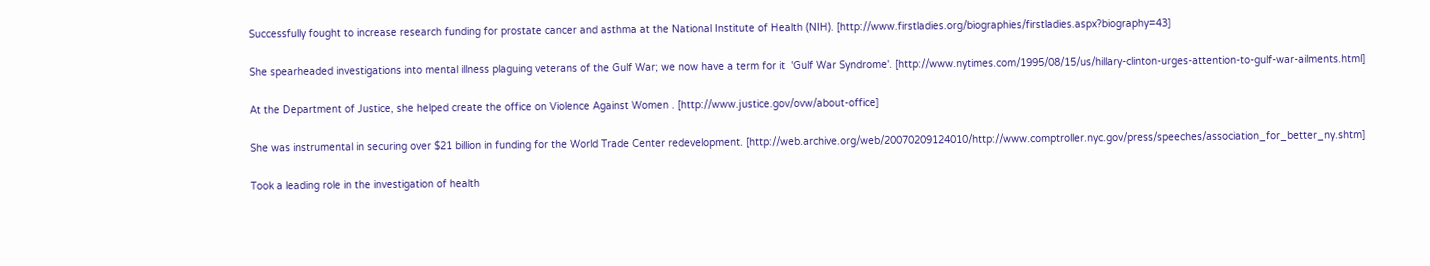Successfully fought to increase research funding for prostate cancer and asthma at the National Institute of Health (NIH). [http://www.firstladies.org/biographies/firstladies.aspx?biography=43]

She spearheaded investigations into mental illness plaguing veterans of the Gulf War; we now have a term for it  'Gulf War Syndrome'. [http://www.nytimes.com/1995/08/15/us/hillary-clinton-urges-attention-to-gulf-war-ailments.html]

At the Department of Justice, she helped create the office on Violence Against Women . [http://www.justice.gov/ovw/about-office]

She was instrumental in securing over $21 billion in funding for the World Trade Center redevelopment. [http://web.archive.org/web/20070209124010/http://www.comptroller.nyc.gov/press/speeches/association_for_better_ny.shtm]

Took a leading role in the investigation of health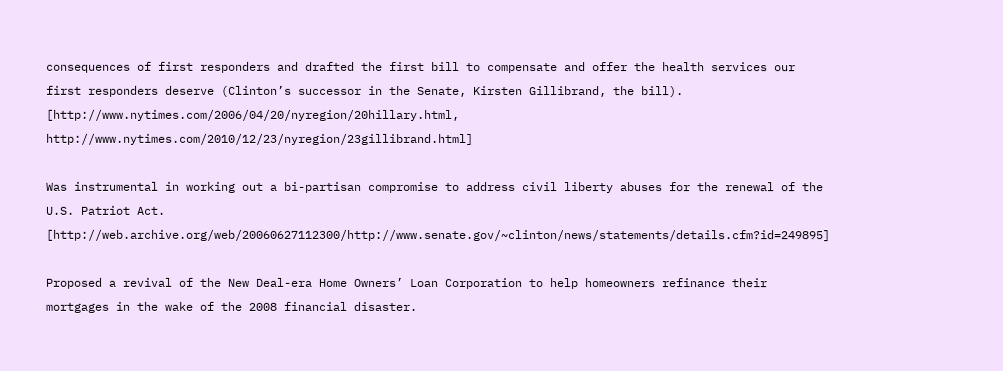consequences of first responders and drafted the first bill to compensate and offer the health services our first responders deserve (Clinton’s successor in the Senate, Kirsten Gillibrand, the bill). [http://www.nytimes.com/2006/04/20/nyregion/20hillary.html, http://www.nytimes.com/2010/12/23/nyregion/23gillibrand.html]

Was instrumental in working out a bi-partisan compromise to address civil liberty abuses for the renewal of the U.S. Patriot Act. [http://web.archive.org/web/20060627112300/http://www.senate.gov/~clinton/news/statements/details.cfm?id=249895]

Proposed a revival of the New Deal-era Home Owners’ Loan Corporation to help homeowners refinance their mortgages in the wake of the 2008 financial disaster.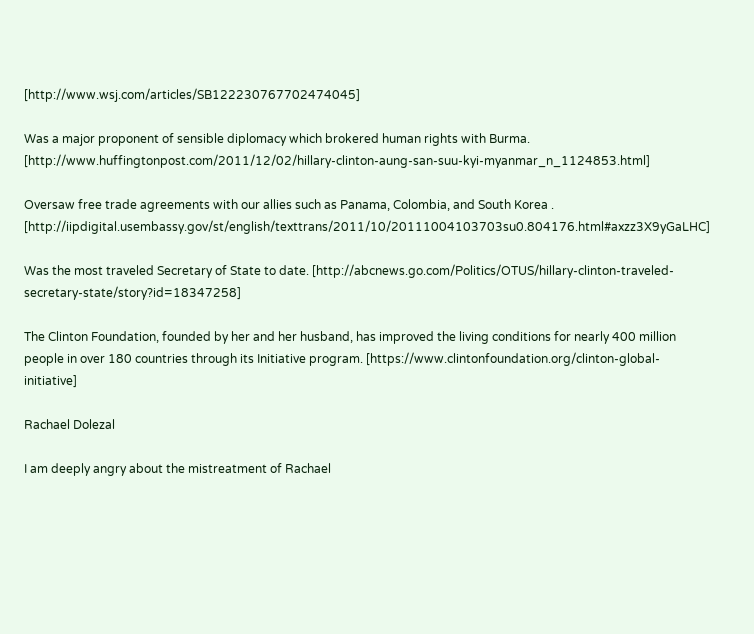[http://www.wsj.com/articles/SB122230767702474045]

Was a major proponent of sensible diplomacy which brokered human rights with Burma. [http://www.huffingtonpost.com/2011/12/02/hillary-clinton-aung-san-suu-kyi-myanmar_n_1124853.html]

Oversaw free trade agreements with our allies such as Panama, Colombia, and South Korea . [http://iipdigital.usembassy.gov/st/english/texttrans/2011/10/20111004103703su0.804176.html#axzz3X9yGaLHC]

Was the most traveled Secretary of State to date. [http://abcnews.go.com/Politics/OTUS/hillary-clinton-traveled-secretary-state/story?id=18347258]

The Clinton Foundation, founded by her and her husband, has improved the living conditions for nearly 400 million people in over 180 countries through its Initiative program. [https://www.clintonfoundation.org/clinton-global-initiative]

Rachael Dolezal

I am deeply angry about the mistreatment of Rachael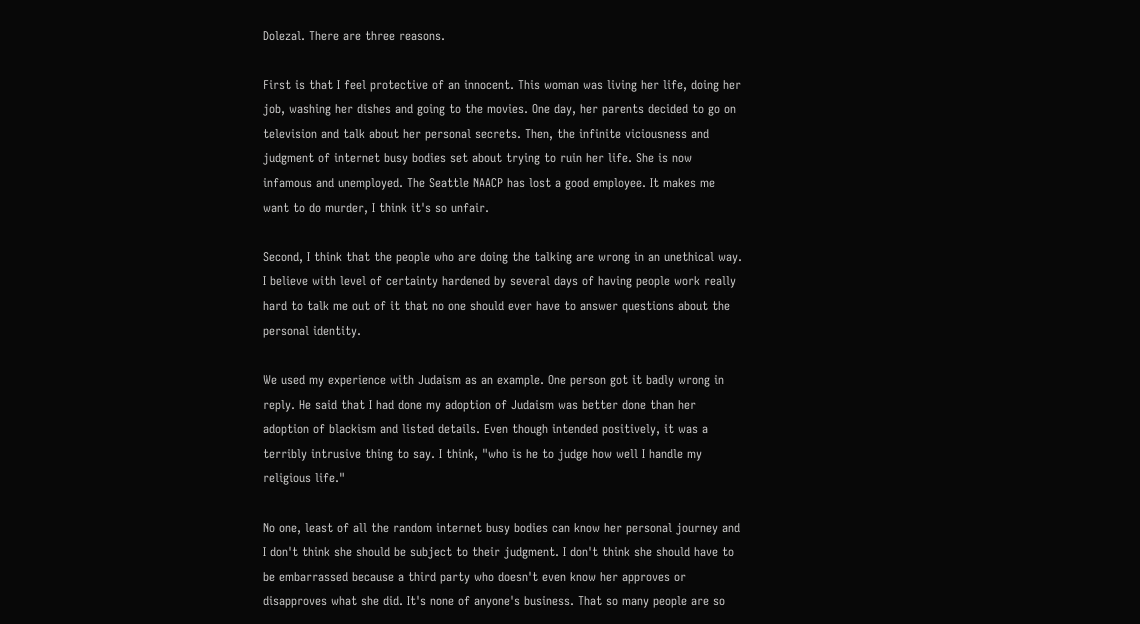Dolezal. There are three reasons.

First is that I feel protective of an innocent. This woman was living her life, doing her job, washing her dishes and going to the movies. One day, her parents decided to go on television and talk about her personal secrets. Then, the infinite viciousness and judgment of internet busy bodies set about trying to ruin her life. She is now infamous and unemployed. The Seattle NAACP has lost a good employee. It makes me want to do murder, I think it's so unfair.

Second, I think that the people who are doing the talking are wrong in an unethical way. I believe with level of certainty hardened by several days of having people work really hard to talk me out of it that no one should ever have to answer questions about the personal identity.

We used my experience with Judaism as an example. One person got it badly wrong in reply. He said that I had done my adoption of Judaism was better done than her adoption of blackism and listed details. Even though intended positively, it was a terribly intrusive thing to say. I think, "who is he to judge how well I handle my religious life."

No one, least of all the random internet busy bodies can know her personal journey and I don't think she should be subject to their judgment. I don't think she should have to be embarrassed because a third party who doesn't even know her approves or disapproves what she did. It's none of anyone's business. That so many people are so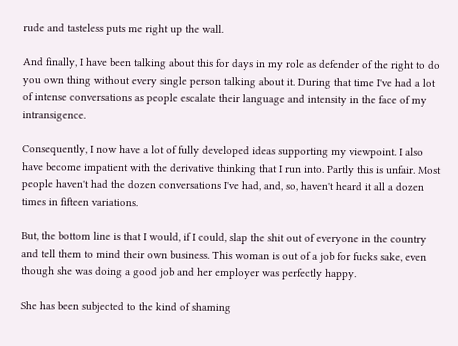rude and tasteless puts me right up the wall.

And finally, I have been talking about this for days in my role as defender of the right to do you own thing without every single person talking about it. During that time I've had a lot of intense conversations as people escalate their language and intensity in the face of my intransigence.

Consequently, I now have a lot of fully developed ideas supporting my viewpoint. I also have become impatient with the derivative thinking that I run into. Partly this is unfair. Most people haven't had the dozen conversations I've had, and, so, haven't heard it all a dozen times in fifteen variations.

But, the bottom line is that I would, if I could, slap the shit out of everyone in the country and tell them to mind their own business. This woman is out of a job for fucks sake, even though she was doing a good job and her employer was perfectly happy.

She has been subjected to the kind of shaming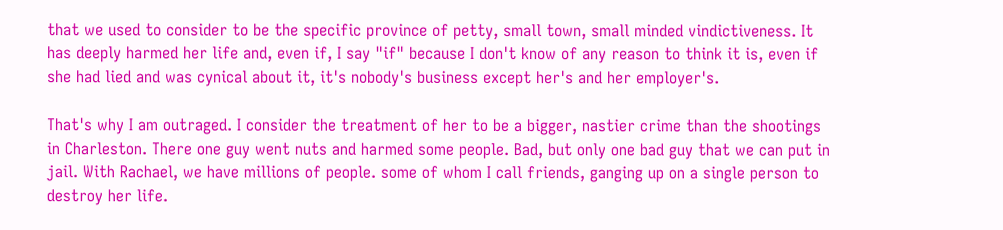that we used to consider to be the specific province of petty, small town, small minded vindictiveness. It has deeply harmed her life and, even if, I say "if" because I don't know of any reason to think it is, even if she had lied and was cynical about it, it's nobody's business except her's and her employer's.

That's why I am outraged. I consider the treatment of her to be a bigger, nastier crime than the shootings in Charleston. There one guy went nuts and harmed some people. Bad, but only one bad guy that we can put in jail. With Rachael, we have millions of people. some of whom I call friends, ganging up on a single person to destroy her life.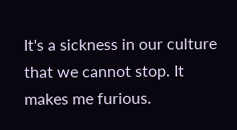It's a sickness in our culture that we cannot stop. It makes me furious.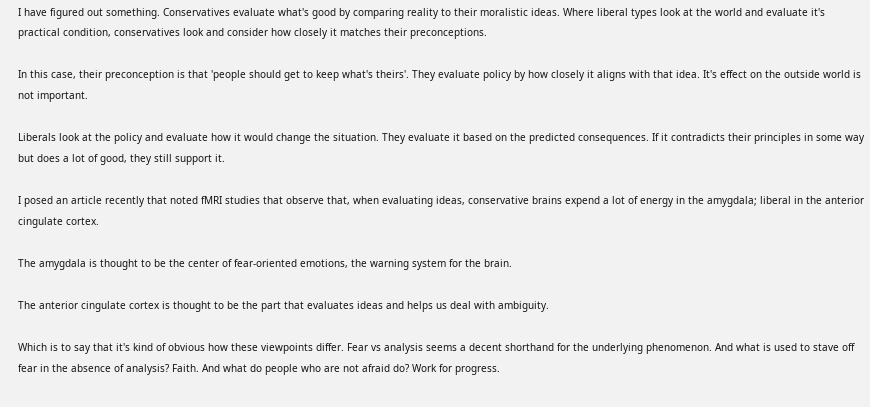I have figured out something. Conservatives evaluate what's good by comparing reality to their moralistic ideas. Where liberal types look at the world and evaluate it's practical condition, conservatives look and consider how closely it matches their preconceptions.

In this case, their preconception is that 'people should get to keep what's theirs'. They evaluate policy by how closely it aligns with that idea. It's effect on the outside world is not important.

Liberals look at the policy and evaluate how it would change the situation. They evaluate it based on the predicted consequences. If it contradicts their principles in some way but does a lot of good, they still support it.

I posed an article recently that noted fMRI studies that observe that, when evaluating ideas, conservative brains expend a lot of energy in the amygdala; liberal in the anterior cingulate cortex.

The amygdala is thought to be the center of fear-oriented emotions, the warning system for the brain.

The anterior cingulate cortex is thought to be the part that evaluates ideas and helps us deal with ambiguity.

Which is to say that it's kind of obvious how these viewpoints differ. Fear vs analysis seems a decent shorthand for the underlying phenomenon. And what is used to stave off fear in the absence of analysis? Faith. And what do people who are not afraid do? Work for progress.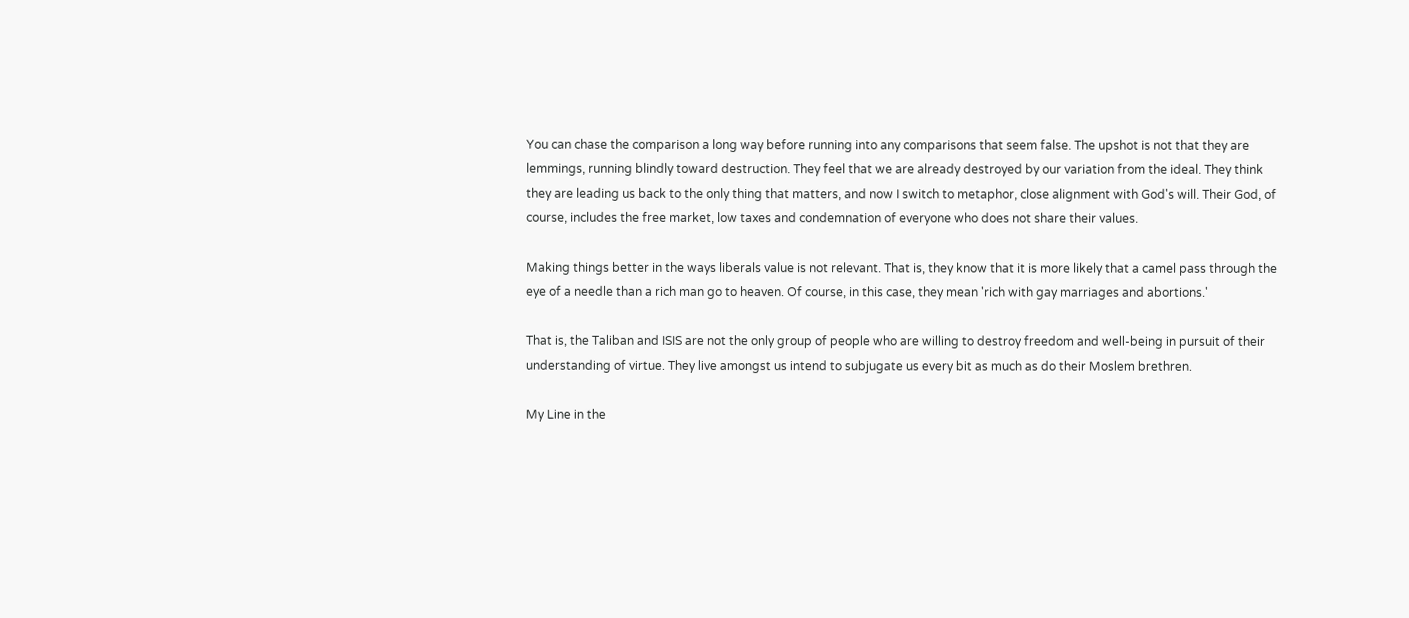You can chase the comparison a long way before running into any comparisons that seem false. The upshot is not that they are lemmings, running blindly toward destruction. They feel that we are already destroyed by our variation from the ideal. They think they are leading us back to the only thing that matters, and now I switch to metaphor, close alignment with God's will. Their God, of course, includes the free market, low taxes and condemnation of everyone who does not share their values.

Making things better in the ways liberals value is not relevant. That is, they know that it is more likely that a camel pass through the eye of a needle than a rich man go to heaven. Of course, in this case, they mean 'rich with gay marriages and abortions.'

That is, the Taliban and ISIS are not the only group of people who are willing to destroy freedom and well-being in pursuit of their understanding of virtue. They live amongst us intend to subjugate us every bit as much as do their Moslem brethren.

My Line in the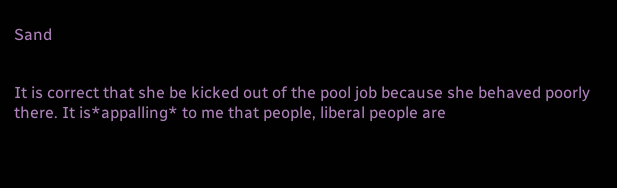Sand


It is correct that she be kicked out of the pool job because she behaved poorly there. It is*appalling* to me that people, liberal people are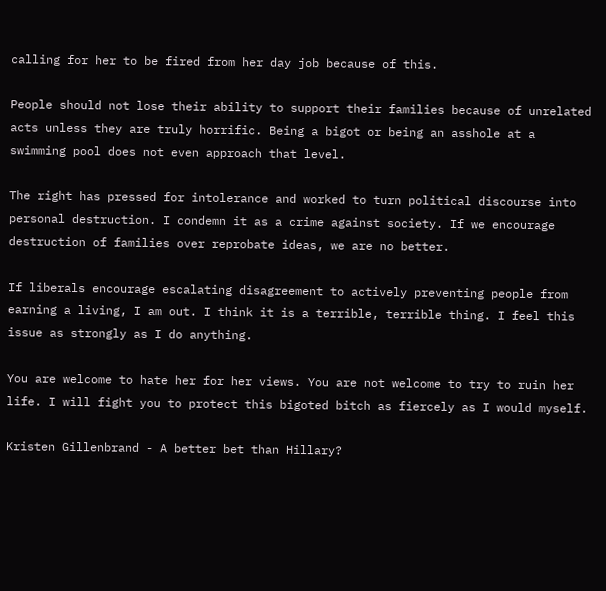calling for her to be fired from her day job because of this.

People should not lose their ability to support their families because of unrelated acts unless they are truly horrific. Being a bigot or being an asshole at a swimming pool does not even approach that level.

The right has pressed for intolerance and worked to turn political discourse into personal destruction. I condemn it as a crime against society. If we encourage destruction of families over reprobate ideas, we are no better.

If liberals encourage escalating disagreement to actively preventing people from earning a living, I am out. I think it is a terrible, terrible thing. I feel this issue as strongly as I do anything.

You are welcome to hate her for her views. You are not welcome to try to ruin her life. I will fight you to protect this bigoted bitch as fiercely as I would myself.

Kristen Gillenbrand - A better bet than Hillary?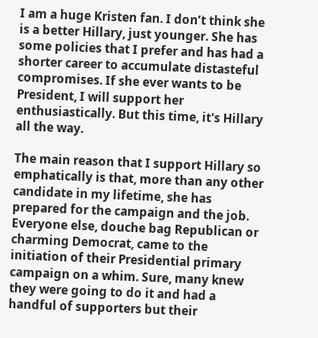I am a huge Kristen fan. I don’t think she is a better Hillary, just younger. She has some policies that I prefer and has had a shorter career to accumulate distasteful compromises. If she ever wants to be President, I will support her enthusiastically. But this time, it's Hillary all the way.

The main reason that I support Hillary so emphatically is that, more than any other candidate in my lifetime, she has prepared for the campaign and the job. Everyone else, douche bag Republican or charming Democrat, came to the initiation of their Presidential primary campaign on a whim. Sure, many knew they were going to do it and had a handful of supporters but their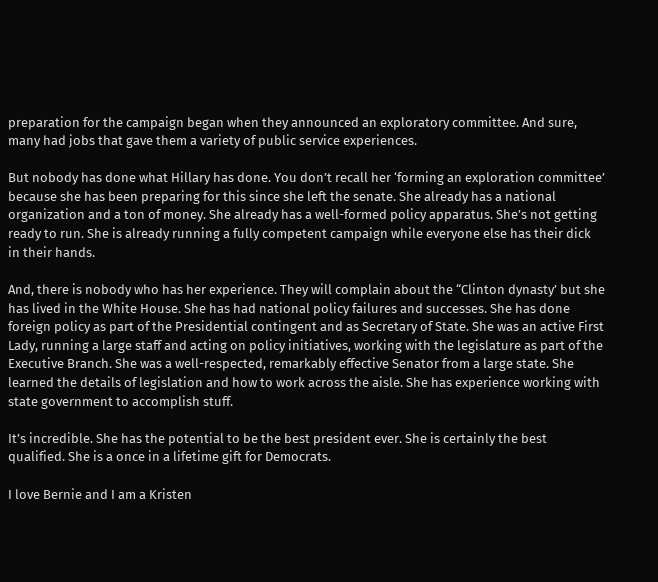preparation for the campaign began when they announced an exploratory committee. And sure, many had jobs that gave them a variety of public service experiences.

But nobody has done what Hillary has done. You don’t recall her ‘forming an exploration committee’ because she has been preparing for this since she left the senate. She already has a national organization and a ton of money. She already has a well-formed policy apparatus. She’s not getting ready to run. She is already running a fully competent campaign while everyone else has their dick in their hands.

And, there is nobody who has her experience. They will complain about the “Clinton dynasty’ but she has lived in the White House. She has had national policy failures and successes. She has done foreign policy as part of the Presidential contingent and as Secretary of State. She was an active First Lady, running a large staff and acting on policy initiatives, working with the legislature as part of the Executive Branch. She was a well-respected, remarkably effective Senator from a large state. She learned the details of legislation and how to work across the aisle. She has experience working with state government to accomplish stuff.

It’s incredible. She has the potential to be the best president ever. She is certainly the best qualified. She is a once in a lifetime gift for Democrats.

I love Bernie and I am a Kristen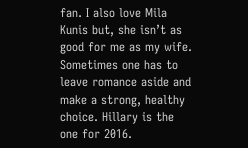fan. I also love Mila Kunis but, she isn’t as good for me as my wife. Sometimes one has to leave romance aside and make a strong, healthy choice. Hillary is the one for 2016.